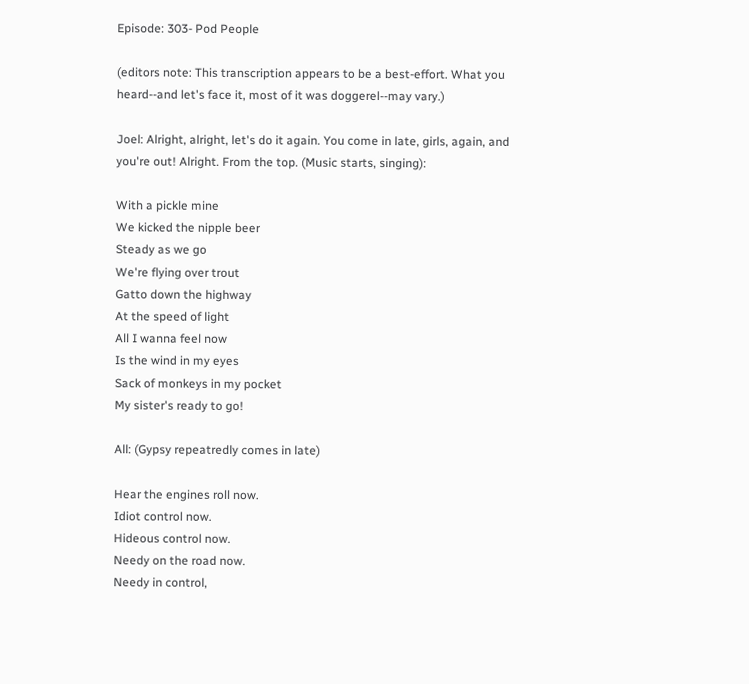Episode: 303- Pod People

(editors note: This transcription appears to be a best-effort. What you heard--and let's face it, most of it was doggerel--may vary.)

Joel: Alright, alright, let's do it again. You come in late, girls, again, and you're out! Alright. From the top. (Music starts, singing):

With a pickle mine
We kicked the nipple beer
Steady as we go
We're flying over trout
Gatto down the highway
At the speed of light
All I wanna feel now
Is the wind in my eyes
Sack of monkeys in my pocket
My sister's ready to go!

All: (Gypsy repeatredly comes in late)

Hear the engines roll now.
Idiot control now.
Hideous control now.
Needy on the road now.
Needy in control,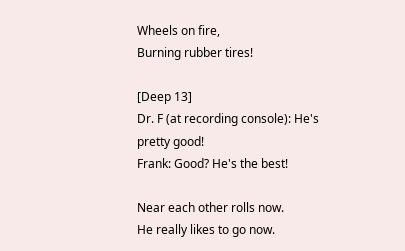Wheels on fire,
Burning rubber tires!

[Deep 13]
Dr. F (at recording console): He's pretty good!
Frank: Good? He's the best!

Near each other rolls now.
He really likes to go now.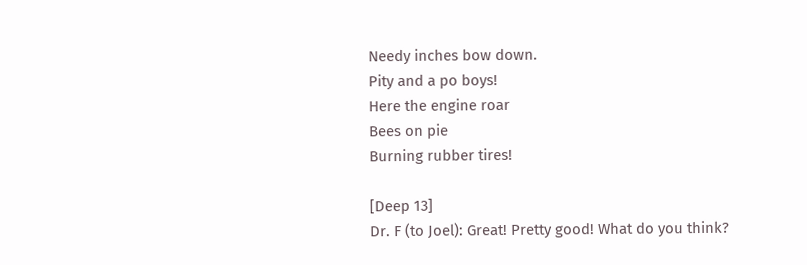Needy inches bow down.
Pity and a po boys!
Here the engine roar
Bees on pie
Burning rubber tires!

[Deep 13]
Dr. F (to Joel): Great! Pretty good! What do you think?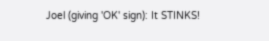Joel (giving 'OK' sign): It STINKS!